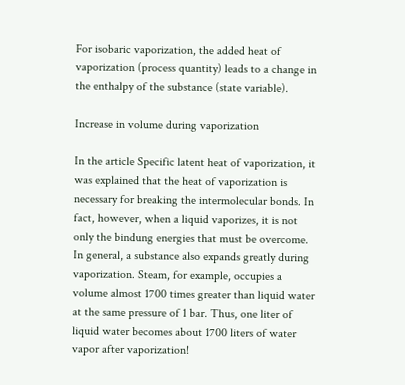For isobaric vaporization, the added heat of vaporization (process quantity) leads to a change in the enthalpy of the substance (state variable).

Increase in volume during vaporization

In the article Specific latent heat of vaporization, it was explained that the heat of vaporization is necessary for breaking the intermolecular bonds. In fact, however, when a liquid vaporizes, it is not only the bindung energies that must be overcome. In general, a substance also expands greatly during vaporization. Steam, for example, occupies a volume almost 1700 times greater than liquid water at the same pressure of 1 bar. Thus, one liter of liquid water becomes about 1700 liters of water vapor after vaporization!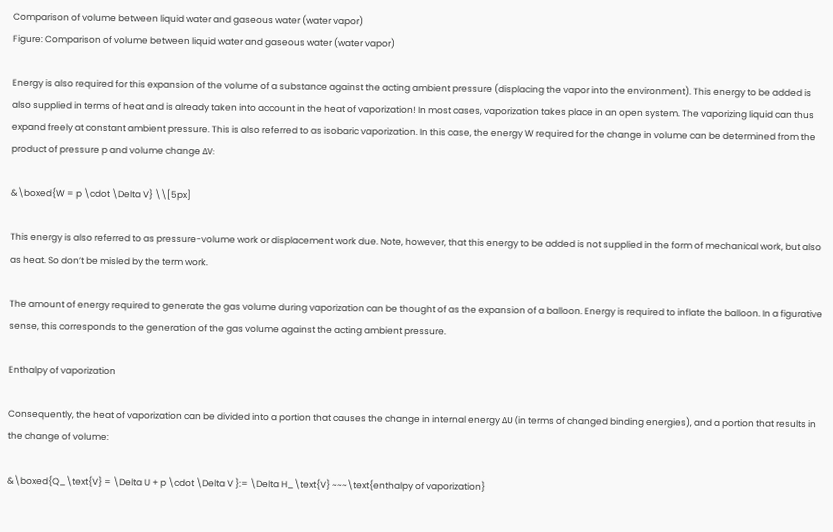Comparison of volume between liquid water and gaseous water (water vapor)
Figure: Comparison of volume between liquid water and gaseous water (water vapor)

Energy is also required for this expansion of the volume of a substance against the acting ambient pressure (displacing the vapor into the environment). This energy to be added is also supplied in terms of heat and is already taken into account in the heat of vaporization! In most cases, vaporization takes place in an open system. The vaporizing liquid can thus expand freely at constant ambient pressure. This is also referred to as isobaric vaporization. In this case, the energy W required for the change in volume can be determined from the product of pressure p and volume change ΔV:

&\boxed{W = p \cdot \Delta V} \\[5px]

This energy is also referred to as pressure-volume work or displacement work due. Note, however, that this energy to be added is not supplied in the form of mechanical work, but also as heat. So don’t be misled by the term work.

The amount of energy required to generate the gas volume during vaporization can be thought of as the expansion of a balloon. Energy is required to inflate the balloon. In a figurative sense, this corresponds to the generation of the gas volume against the acting ambient pressure.

Enthalpy of vaporization

Consequently, the heat of vaporization can be divided into a portion that causes the change in internal energy ΔU (in terms of changed binding energies), and a portion that results in the change of volume:

&\boxed{Q_\text{V} = \Delta U + p \cdot \Delta V }:= \Delta H_\text{V} ~~~\text{enthalpy of vaporization}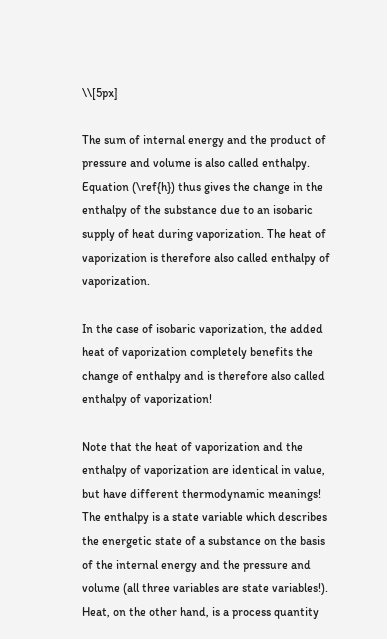\\[5px]

The sum of internal energy and the product of pressure and volume is also called enthalpy. Equation (\ref{h}) thus gives the change in the enthalpy of the substance due to an isobaric supply of heat during vaporization. The heat of vaporization is therefore also called enthalpy of vaporization.

In the case of isobaric vaporization, the added heat of vaporization completely benefits the change of enthalpy and is therefore also called enthalpy of vaporization!

Note that the heat of vaporization and the enthalpy of vaporization are identical in value, but have different thermodynamic meanings! The enthalpy is a state variable which describes the energetic state of a substance on the basis of the internal energy and the pressure and volume (all three variables are state variables!). Heat, on the other hand, is a process quantity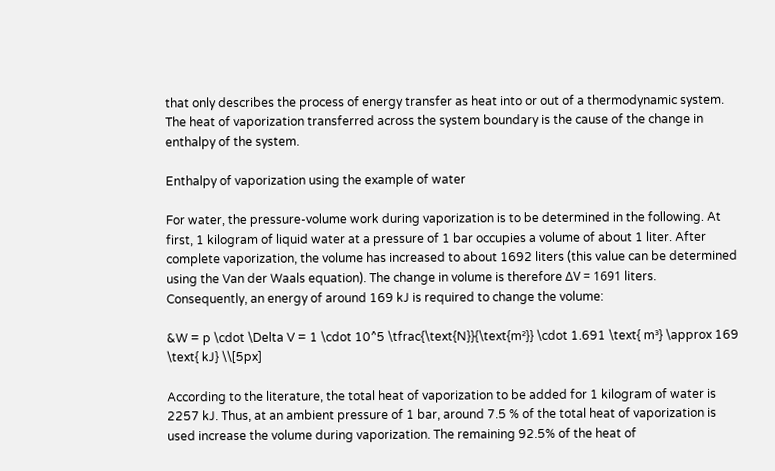that only describes the process of energy transfer as heat into or out of a thermodynamic system. The heat of vaporization transferred across the system boundary is the cause of the change in enthalpy of the system.

Enthalpy of vaporization using the example of water

For water, the pressure-volume work during vaporization is to be determined in the following. At first, 1 kilogram of liquid water at a pressure of 1 bar occupies a volume of about 1 liter. After complete vaporization, the volume has increased to about 1692 liters (this value can be determined using the Van der Waals equation). The change in volume is therefore ΔV = 1691 liters. Consequently, an energy of around 169 kJ is required to change the volume:

&W = p \cdot \Delta V = 1 \cdot 10^5 \tfrac{\text{N}}{\text{m²}} \cdot 1.691 \text{ m³} \approx 169 \text{ kJ} \\[5px]

According to the literature, the total heat of vaporization to be added for 1 kilogram of water is 2257 kJ. Thus, at an ambient pressure of 1 bar, around 7.5 % of the total heat of vaporization is used increase the volume during vaporization. The remaining 92.5% of the heat of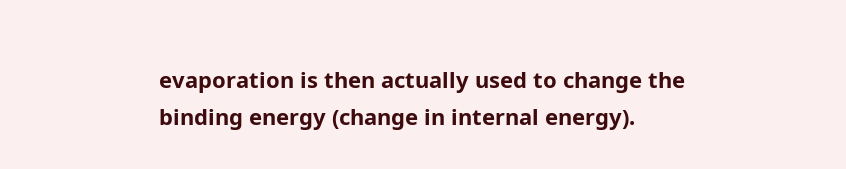evaporation is then actually used to change the binding energy (change in internal energy).